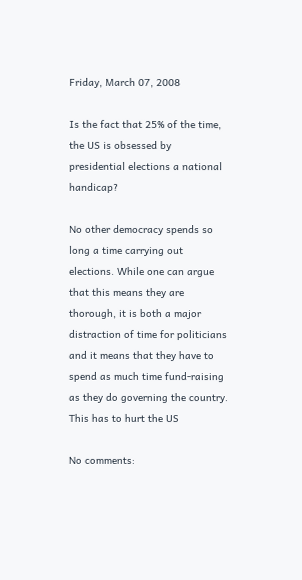Friday, March 07, 2008

Is the fact that 25% of the time, the US is obsessed by presidential elections a national handicap?

No other democracy spends so long a time carrying out elections. While one can argue that this means they are thorough, it is both a major distraction of time for politicians and it means that they have to spend as much time fund-raising as they do governing the country. This has to hurt the US

No comments: